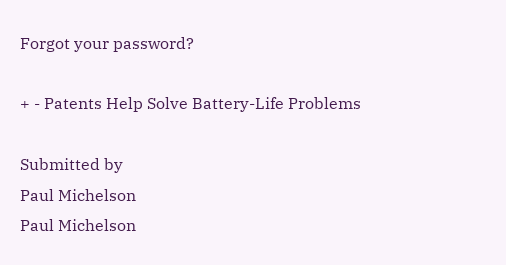Forgot your password?

+ - Patents Help Solve Battery-Life Problems

Submitted by
Paul Michelson
Paul Michelson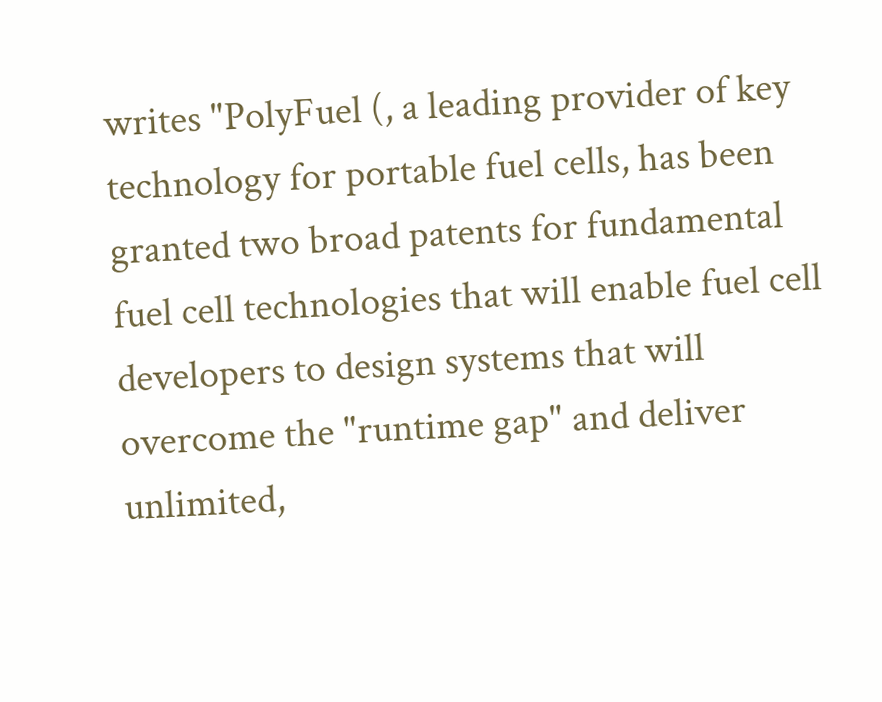writes "PolyFuel (, a leading provider of key technology for portable fuel cells, has been granted two broad patents for fundamental fuel cell technologies that will enable fuel cell developers to design systems that will overcome the "runtime gap" and deliver unlimited,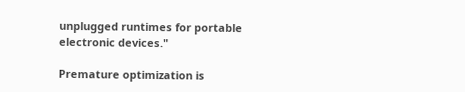unplugged runtimes for portable electronic devices."

Premature optimization is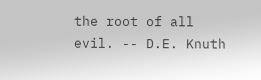the root of all evil. -- D.E. Knuth